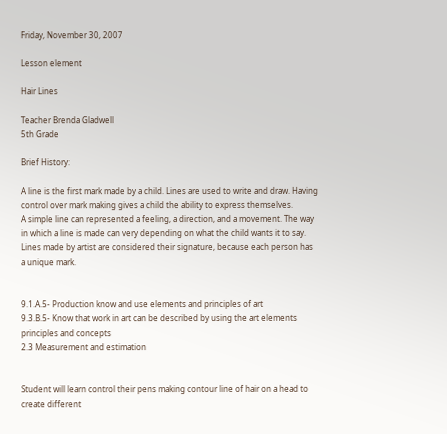Friday, November 30, 2007

Lesson element

Hair Lines

Teacher Brenda Gladwell
5th Grade

Brief History:

A line is the first mark made by a child. Lines are used to write and draw. Having control over mark making gives a child the ability to express themselves.
A simple line can represented a feeling, a direction, and a movement. The way in which a line is made can very depending on what the child wants it to say. Lines made by artist are considered their signature, because each person has a unique mark.


9.1.A.5- Production know and use elements and principles of art
9.3.B.5- Know that work in art can be described by using the art elements principles and concepts
2.3 Measurement and estimation


Student will learn control their pens making contour line of hair on a head to create different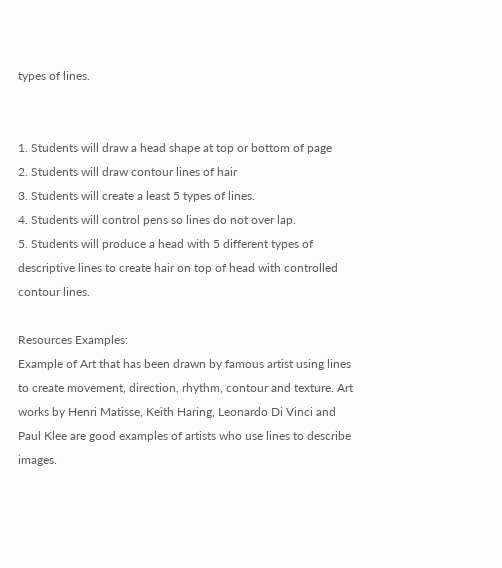types of lines.


1. Students will draw a head shape at top or bottom of page
2. Students will draw contour lines of hair
3. Students will create a least 5 types of lines.
4. Students will control pens so lines do not over lap.
5. Students will produce a head with 5 different types of descriptive lines to create hair on top of head with controlled contour lines.

Resources Examples:
Example of Art that has been drawn by famous artist using lines to create movement, direction, rhythm, contour and texture. Art works by Henri Matisse, Keith Haring, Leonardo Di Vinci and Paul Klee are good examples of artists who use lines to describe images.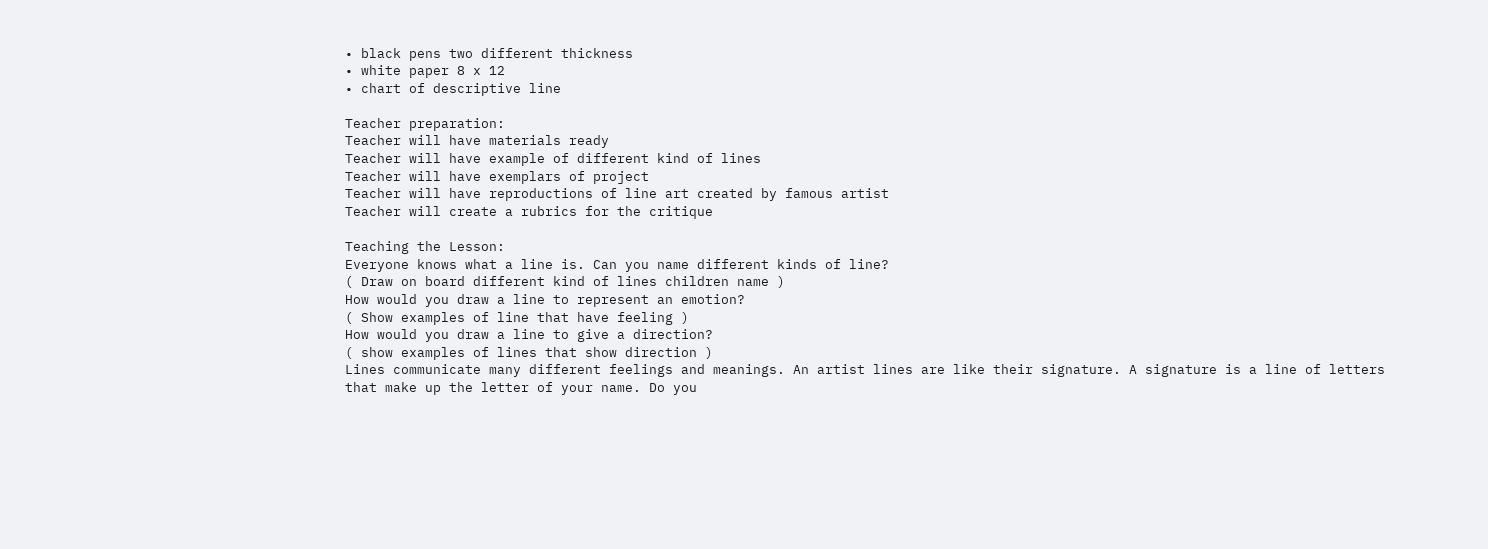• black pens two different thickness
• white paper 8 x 12
• chart of descriptive line

Teacher preparation:
Teacher will have materials ready
Teacher will have example of different kind of lines
Teacher will have exemplars of project
Teacher will have reproductions of line art created by famous artist
Teacher will create a rubrics for the critique

Teaching the Lesson:
Everyone knows what a line is. Can you name different kinds of line?
( Draw on board different kind of lines children name )
How would you draw a line to represent an emotion?
( Show examples of line that have feeling )
How would you draw a line to give a direction?
( show examples of lines that show direction )
Lines communicate many different feelings and meanings. An artist lines are like their signature. A signature is a line of letters that make up the letter of your name. Do you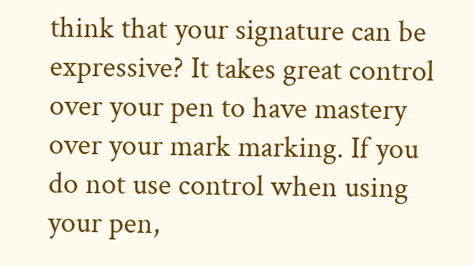think that your signature can be expressive? It takes great control over your pen to have mastery over your mark marking. If you do not use control when using your pen,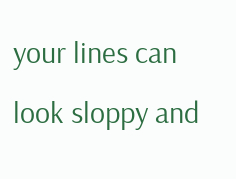your lines can look sloppy and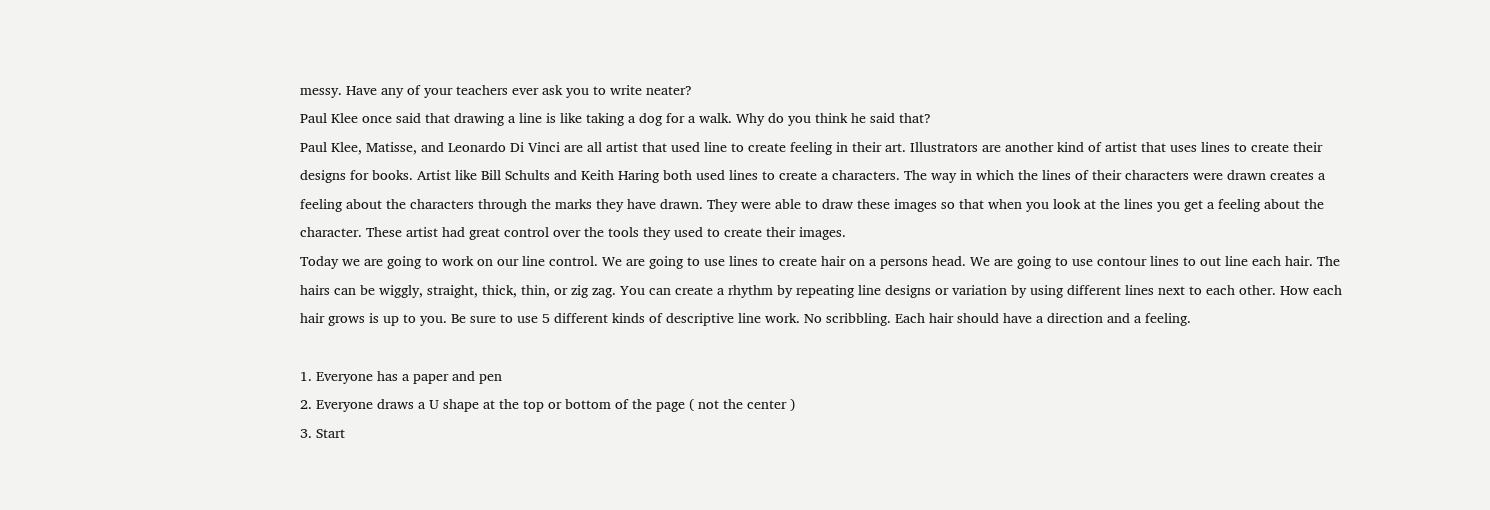messy. Have any of your teachers ever ask you to write neater?
Paul Klee once said that drawing a line is like taking a dog for a walk. Why do you think he said that?
Paul Klee, Matisse, and Leonardo Di Vinci are all artist that used line to create feeling in their art. Illustrators are another kind of artist that uses lines to create their designs for books. Artist like Bill Schults and Keith Haring both used lines to create a characters. The way in which the lines of their characters were drawn creates a feeling about the characters through the marks they have drawn. They were able to draw these images so that when you look at the lines you get a feeling about the character. These artist had great control over the tools they used to create their images.
Today we are going to work on our line control. We are going to use lines to create hair on a persons head. We are going to use contour lines to out line each hair. The hairs can be wiggly, straight, thick, thin, or zig zag. You can create a rhythm by repeating line designs or variation by using different lines next to each other. How each hair grows is up to you. Be sure to use 5 different kinds of descriptive line work. No scribbling. Each hair should have a direction and a feeling.

1. Everyone has a paper and pen
2. Everyone draws a U shape at the top or bottom of the page ( not the center )
3. Start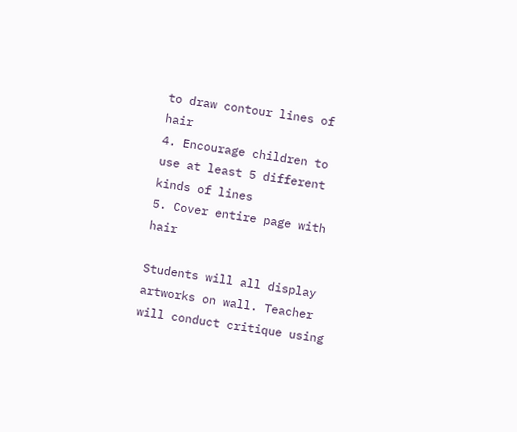to draw contour lines of hair
4. Encourage children to use at least 5 different kinds of lines
5. Cover entire page with hair

Students will all display artworks on wall. Teacher will conduct critique using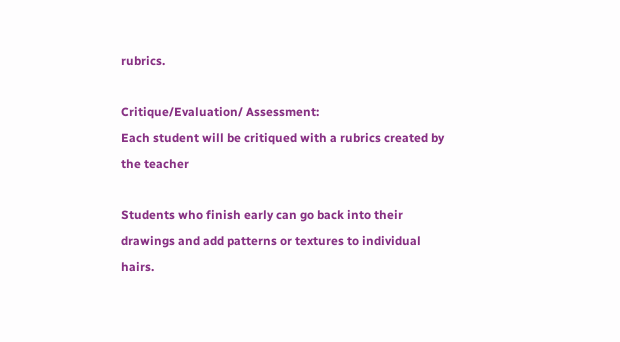rubrics.

Critique/Evaluation/ Assessment:
Each student will be critiqued with a rubrics created by the teacher

Students who finish early can go back into their drawings and add patterns or textures to individual hairs.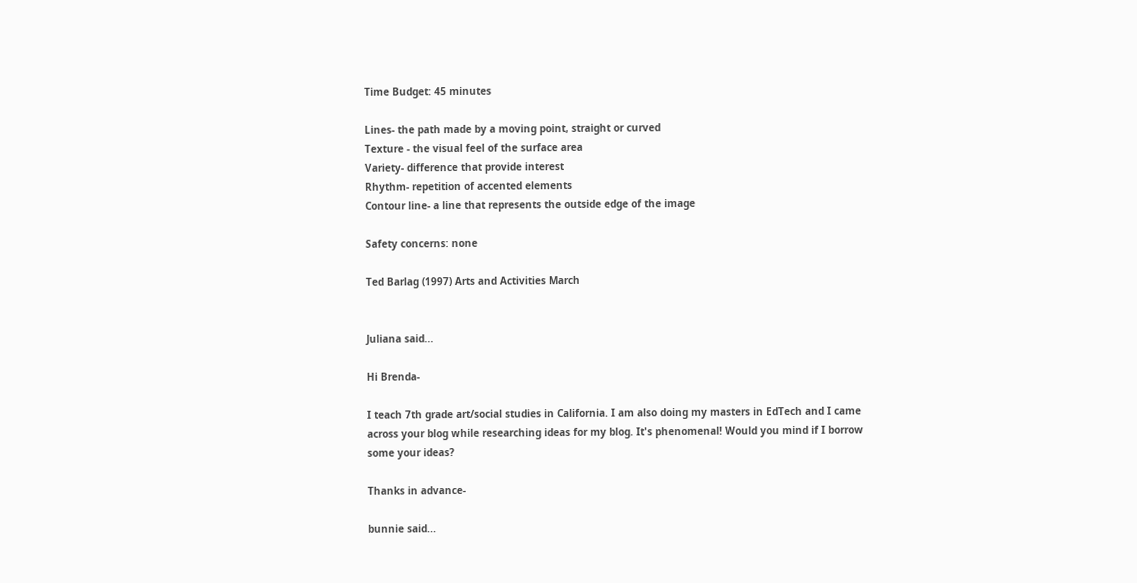Time Budget: 45 minutes

Lines- the path made by a moving point, straight or curved
Texture - the visual feel of the surface area
Variety- difference that provide interest
Rhythm- repetition of accented elements
Contour line- a line that represents the outside edge of the image

Safety concerns: none

Ted Barlag (1997) Arts and Activities March


Juliana said...

Hi Brenda-

I teach 7th grade art/social studies in California. I am also doing my masters in EdTech and I came across your blog while researching ideas for my blog. It's phenomenal! Would you mind if I borrow some your ideas?

Thanks in advance-

bunnie said...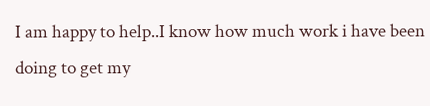I am happy to help..I know how much work i have been doing to get my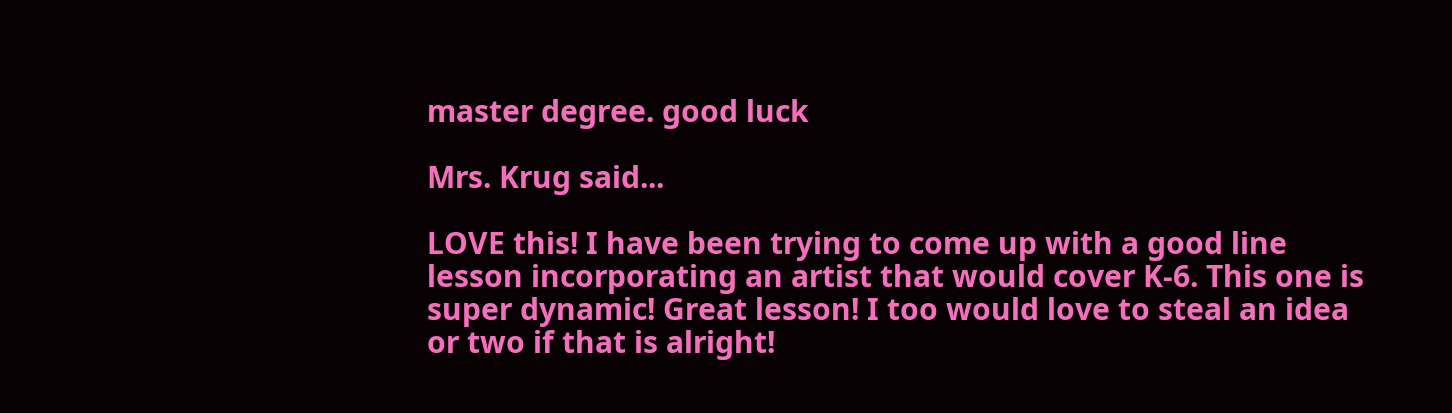master degree. good luck

Mrs. Krug said...

LOVE this! I have been trying to come up with a good line lesson incorporating an artist that would cover K-6. This one is super dynamic! Great lesson! I too would love to steal an idea or two if that is alright!